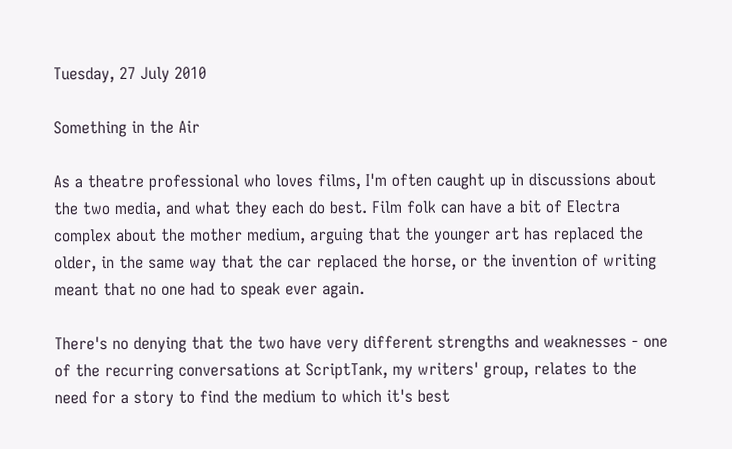Tuesday, 27 July 2010

Something in the Air

As a theatre professional who loves films, I'm often caught up in discussions about the two media, and what they each do best. Film folk can have a bit of Electra complex about the mother medium, arguing that the younger art has replaced the older, in the same way that the car replaced the horse, or the invention of writing meant that no one had to speak ever again.

There's no denying that the two have very different strengths and weaknesses - one of the recurring conversations at ScriptTank, my writers' group, relates to the need for a story to find the medium to which it's best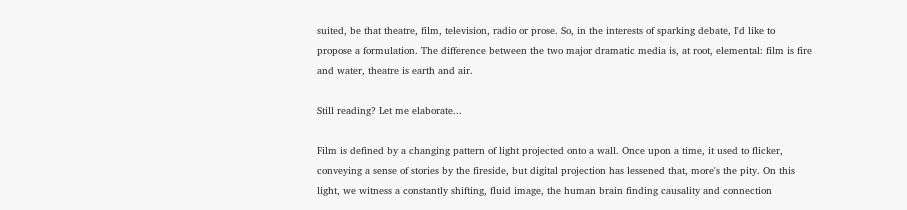suited, be that theatre, film, television, radio or prose. So, in the interests of sparking debate, I'd like to propose a formulation. The difference between the two major dramatic media is, at root, elemental: film is fire and water, theatre is earth and air.

Still reading? Let me elaborate...

Film is defined by a changing pattern of light projected onto a wall. Once upon a time, it used to flicker, conveying a sense of stories by the fireside, but digital projection has lessened that, more's the pity. On this light, we witness a constantly shifting, fluid image, the human brain finding causality and connection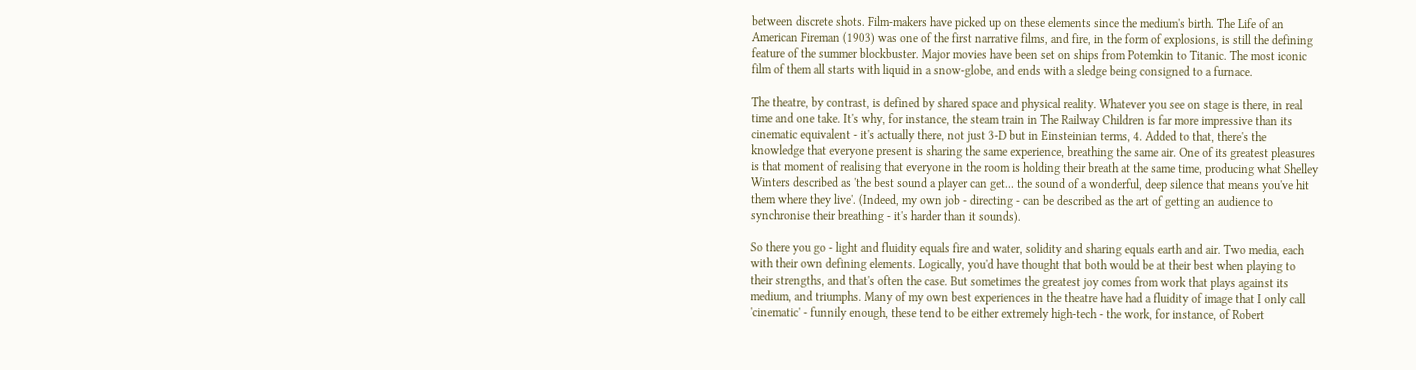between discrete shots. Film-makers have picked up on these elements since the medium's birth. The Life of an American Fireman (1903) was one of the first narrative films, and fire, in the form of explosions, is still the defining feature of the summer blockbuster. Major movies have been set on ships from Potemkin to Titanic. The most iconic film of them all starts with liquid in a snow-globe, and ends with a sledge being consigned to a furnace.

The theatre, by contrast, is defined by shared space and physical reality. Whatever you see on stage is there, in real time and one take. It's why, for instance, the steam train in The Railway Children is far more impressive than its cinematic equivalent - it's actually there, not just 3-D but in Einsteinian terms, 4. Added to that, there's the knowledge that everyone present is sharing the same experience, breathing the same air. One of its greatest pleasures is that moment of realising that everyone in the room is holding their breath at the same time, producing what Shelley Winters described as 'the best sound a player can get... the sound of a wonderful, deep silence that means you've hit them where they live'. (Indeed, my own job - directing - can be described as the art of getting an audience to synchronise their breathing - it's harder than it sounds).

So there you go - light and fluidity equals fire and water, solidity and sharing equals earth and air. Two media, each with their own defining elements. Logically, you'd have thought that both would be at their best when playing to their strengths, and that's often the case. But sometimes the greatest joy comes from work that plays against its medium, and triumphs. Many of my own best experiences in the theatre have had a fluidity of image that I only call 'cinematic' - funnily enough, these tend to be either extremely high-tech - the work, for instance, of Robert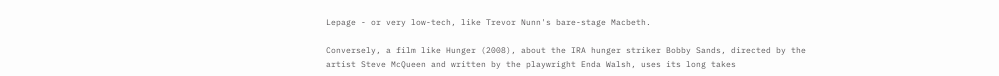Lepage - or very low-tech, like Trevor Nunn's bare-stage Macbeth.

Conversely, a film like Hunger (2008), about the IRA hunger striker Bobby Sands, directed by the artist Steve McQueen and written by the playwright Enda Walsh, uses its long takes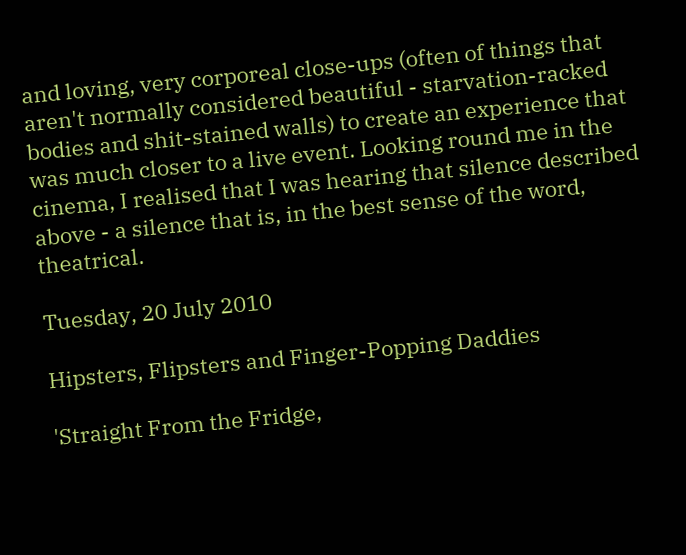and loving, very corporeal close-ups (often of things that aren't normally considered beautiful - starvation-racked bodies and shit-stained walls) to create an experience that was much closer to a live event. Looking round me in the cinema, I realised that I was hearing that silence described above - a silence that is, in the best sense of the word, theatrical.

Tuesday, 20 July 2010

Hipsters, Flipsters and Finger-Popping Daddies

'Straight From the Fridge,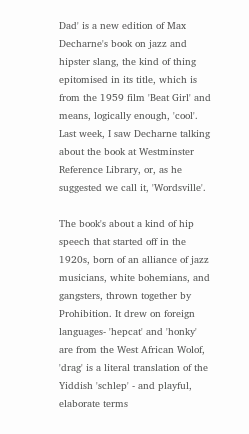Dad' is a new edition of Max Decharne's book on jazz and hipster slang, the kind of thing epitomised in its title, which is from the 1959 film 'Beat Girl' and means, logically enough, 'cool'. Last week, I saw Decharne talking about the book at Westminster Reference Library, or, as he suggested we call it, 'Wordsville'.

The book's about a kind of hip speech that started off in the 1920s, born of an alliance of jazz musicians, white bohemians, and gangsters, thrown together by Prohibition. It drew on foreign languages- 'hepcat' and 'honky' are from the West African Wolof, 'drag' is a literal translation of the Yiddish 'schlep' - and playful, elaborate terms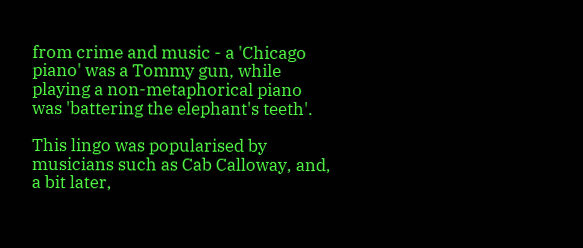from crime and music - a 'Chicago piano' was a Tommy gun, while playing a non-metaphorical piano was 'battering the elephant's teeth'.

This lingo was popularised by musicians such as Cab Calloway, and, a bit later,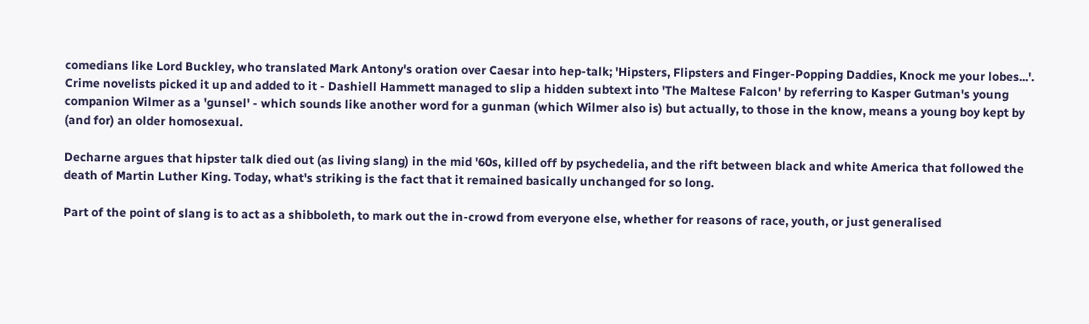comedians like Lord Buckley, who translated Mark Antony's oration over Caesar into hep-talk; 'Hipsters, Flipsters and Finger-Popping Daddies, Knock me your lobes...'. Crime novelists picked it up and added to it - Dashiell Hammett managed to slip a hidden subtext into 'The Maltese Falcon' by referring to Kasper Gutman's young companion Wilmer as a 'gunsel' - which sounds like another word for a gunman (which Wilmer also is) but actually, to those in the know, means a young boy kept by (and for) an older homosexual.

Decharne argues that hipster talk died out (as living slang) in the mid '60s, killed off by psychedelia, and the rift between black and white America that followed the death of Martin Luther King. Today, what's striking is the fact that it remained basically unchanged for so long.

Part of the point of slang is to act as a shibboleth, to mark out the in-crowd from everyone else, whether for reasons of race, youth, or just generalised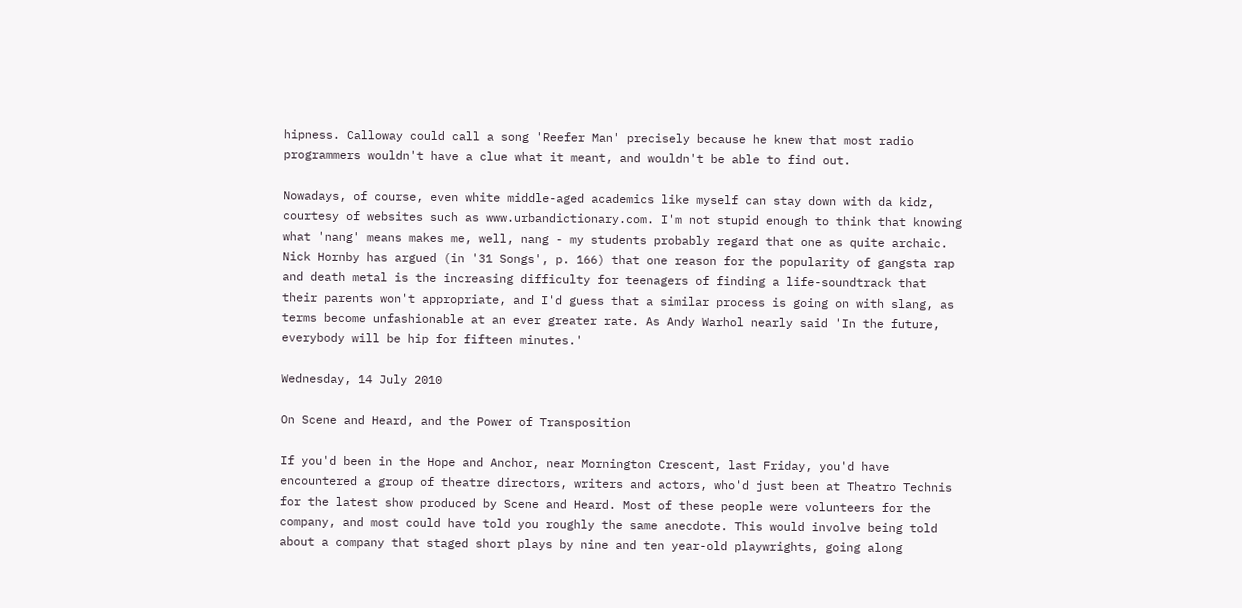hipness. Calloway could call a song 'Reefer Man' precisely because he knew that most radio programmers wouldn't have a clue what it meant, and wouldn't be able to find out.

Nowadays, of course, even white middle-aged academics like myself can stay down with da kidz, courtesy of websites such as www.urbandictionary.com. I'm not stupid enough to think that knowing what 'nang' means makes me, well, nang - my students probably regard that one as quite archaic. Nick Hornby has argued (in '31 Songs', p. 166) that one reason for the popularity of gangsta rap and death metal is the increasing difficulty for teenagers of finding a life-soundtrack that their parents won't appropriate, and I'd guess that a similar process is going on with slang, as terms become unfashionable at an ever greater rate. As Andy Warhol nearly said 'In the future, everybody will be hip for fifteen minutes.'

Wednesday, 14 July 2010

On Scene and Heard, and the Power of Transposition

If you'd been in the Hope and Anchor, near Mornington Crescent, last Friday, you'd have encountered a group of theatre directors, writers and actors, who'd just been at Theatro Technis for the latest show produced by Scene and Heard. Most of these people were volunteers for the company, and most could have told you roughly the same anecdote. This would involve being told about a company that staged short plays by nine and ten year-old playwrights, going along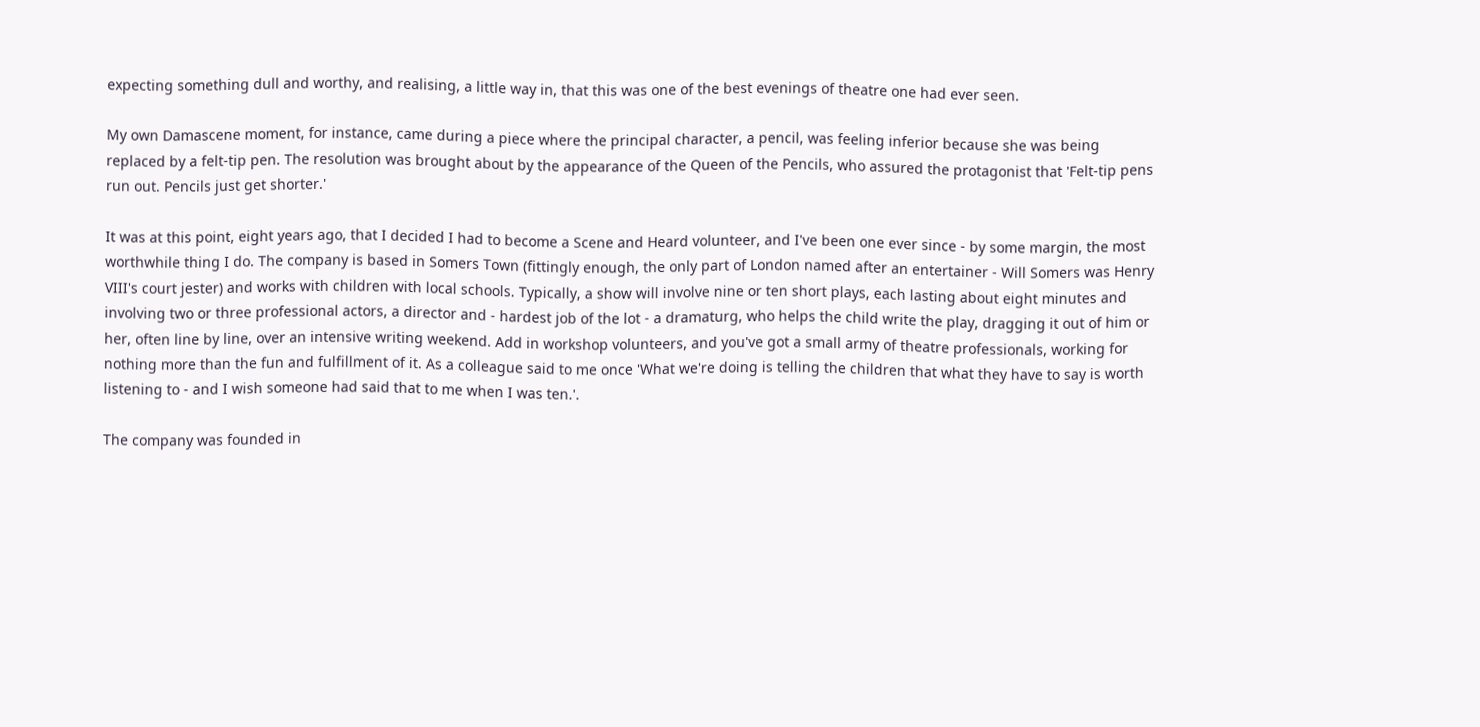expecting something dull and worthy, and realising, a little way in, that this was one of the best evenings of theatre one had ever seen.

My own Damascene moment, for instance, came during a piece where the principal character, a pencil, was feeling inferior because she was being replaced by a felt-tip pen. The resolution was brought about by the appearance of the Queen of the Pencils, who assured the protagonist that 'Felt-tip pens run out. Pencils just get shorter.'

It was at this point, eight years ago, that I decided I had to become a Scene and Heard volunteer, and I've been one ever since - by some margin, the most worthwhile thing I do. The company is based in Somers Town (fittingly enough, the only part of London named after an entertainer - Will Somers was Henry VIII's court jester) and works with children with local schools. Typically, a show will involve nine or ten short plays, each lasting about eight minutes and involving two or three professional actors, a director and - hardest job of the lot - a dramaturg, who helps the child write the play, dragging it out of him or her, often line by line, over an intensive writing weekend. Add in workshop volunteers, and you've got a small army of theatre professionals, working for nothing more than the fun and fulfillment of it. As a colleague said to me once 'What we're doing is telling the children that what they have to say is worth listening to - and I wish someone had said that to me when I was ten.'.

The company was founded in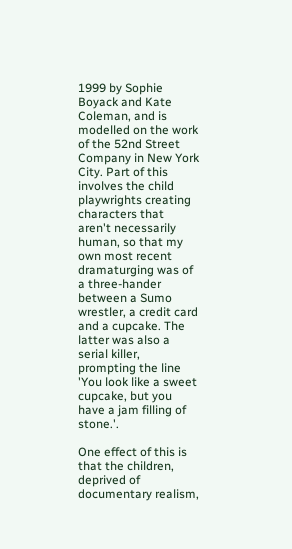1999 by Sophie Boyack and Kate Coleman, and is modelled on the work of the 52nd Street Company in New York City. Part of this involves the child playwrights creating characters that aren't necessarily human, so that my own most recent dramaturging was of a three-hander between a Sumo wrestler, a credit card and a cupcake. The latter was also a serial killer, prompting the line 'You look like a sweet cupcake, but you have a jam filling of stone.'.

One effect of this is that the children, deprived of documentary realism,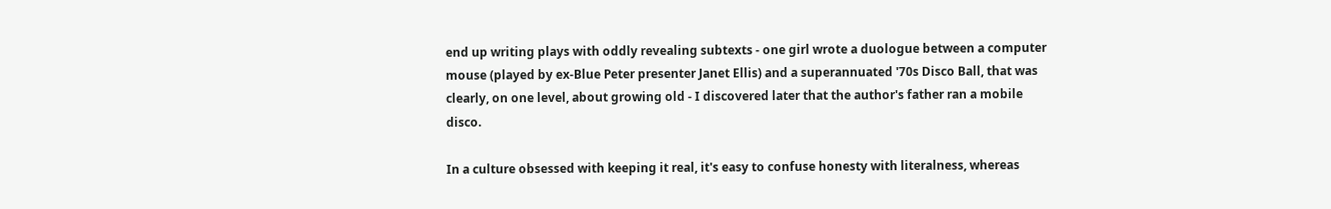end up writing plays with oddly revealing subtexts - one girl wrote a duologue between a computer mouse (played by ex-Blue Peter presenter Janet Ellis) and a superannuated '70s Disco Ball, that was clearly, on one level, about growing old - I discovered later that the author's father ran a mobile disco.

In a culture obsessed with keeping it real, it's easy to confuse honesty with literalness, whereas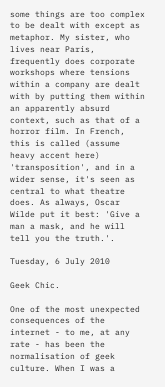some things are too complex to be dealt with except as metaphor. My sister, who lives near Paris, frequently does corporate workshops where tensions within a company are dealt with by putting them within an apparently absurd context, such as that of a horror film. In French, this is called (assume heavy accent here) 'transposition', and in a wider sense, it's seen as central to what theatre does. As always, Oscar Wilde put it best: 'Give a man a mask, and he will tell you the truth.'.

Tuesday, 6 July 2010

Geek Chic.

One of the most unexpected consequences of the internet - to me, at any rate - has been the normalisation of geek culture. When I was a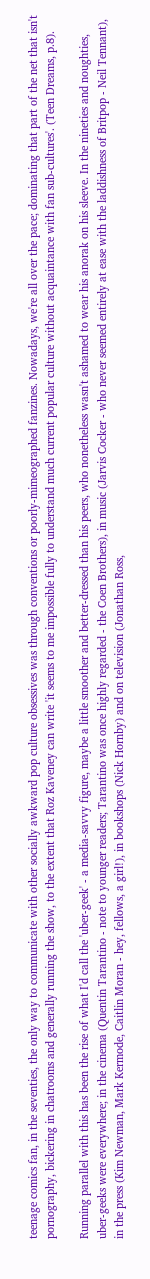teenage comics fan, in the seventies, the only way to communicate with other socially awkward pop culture obsessives was through conventions or poorly-mimeographed fanzines. Nowadays, we're all over the pace; dominating that part of the net that isn't pornography, bickering in chatrooms and generally running the show, to the extent that Roz Kaveney can write 'it seems to me impossible fully to understand much current popular culture without acquaintance with fan sub-cultures'. (Teen Dreams, p.8).

Running parallel with this has been the rise of what I'd call the 'uber-geek' - a media-savvy figure, maybe a little smoother and better-dressed than his peers, who nonetheless wasn't ashamed to wear his anorak on his sleeve. In the nineties and noughties, uber-geeks were everywhere; in the cinema (Quentin Tarantino - note to younger readers; Tarantino was once highly regarded - the Coen Brothers), in music (Jarvis Cocker - who never seemed entirely at ease with the laddishness of Britpop - Neil Tennant), in the press (Kim Newman, Mark Kermode, Caitlin Moran - hey, fellows, a girl!), in bookshops (Nick Hornby) and on television (Jonathan Ross,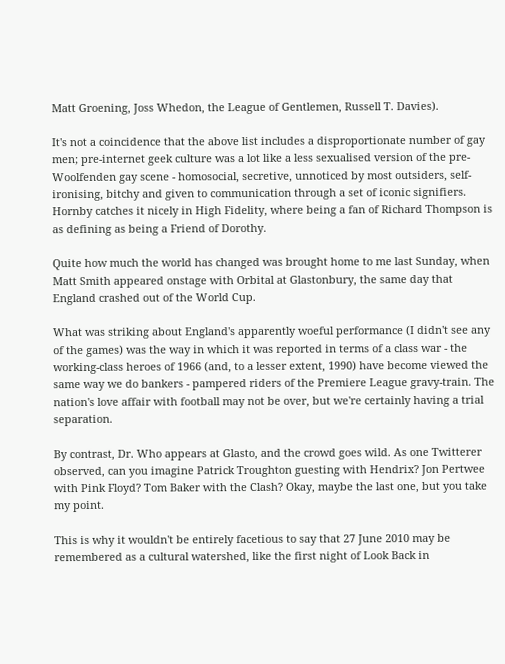Matt Groening, Joss Whedon, the League of Gentlemen, Russell T. Davies).

It's not a coincidence that the above list includes a disproportionate number of gay men; pre-internet geek culture was a lot like a less sexualised version of the pre-Woolfenden gay scene - homosocial, secretive, unnoticed by most outsiders, self-ironising, bitchy and given to communication through a set of iconic signifiers. Hornby catches it nicely in High Fidelity, where being a fan of Richard Thompson is as defining as being a Friend of Dorothy.

Quite how much the world has changed was brought home to me last Sunday, when Matt Smith appeared onstage with Orbital at Glastonbury, the same day that England crashed out of the World Cup.

What was striking about England's apparently woeful performance (I didn't see any of the games) was the way in which it was reported in terms of a class war - the working-class heroes of 1966 (and, to a lesser extent, 1990) have become viewed the same way we do bankers - pampered riders of the Premiere League gravy-train. The nation's love affair with football may not be over, but we're certainly having a trial separation.

By contrast, Dr. Who appears at Glasto, and the crowd goes wild. As one Twitterer observed, can you imagine Patrick Troughton guesting with Hendrix? Jon Pertwee with Pink Floyd? Tom Baker with the Clash? Okay, maybe the last one, but you take my point.

This is why it wouldn't be entirely facetious to say that 27 June 2010 may be remembered as a cultural watershed, like the first night of Look Back in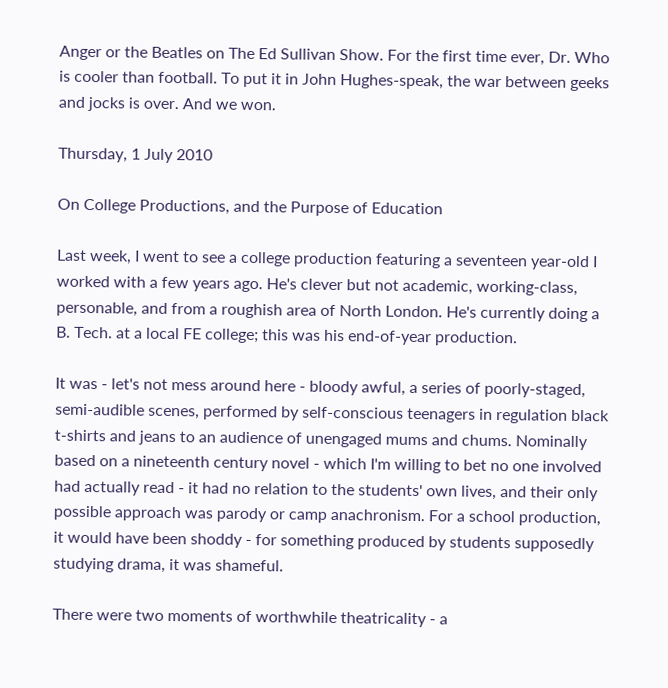Anger or the Beatles on The Ed Sullivan Show. For the first time ever, Dr. Who is cooler than football. To put it in John Hughes-speak, the war between geeks and jocks is over. And we won.

Thursday, 1 July 2010

On College Productions, and the Purpose of Education

Last week, I went to see a college production featuring a seventeen year-old I worked with a few years ago. He's clever but not academic, working-class, personable, and from a roughish area of North London. He's currently doing a B. Tech. at a local FE college; this was his end-of-year production.

It was - let's not mess around here - bloody awful, a series of poorly-staged, semi-audible scenes, performed by self-conscious teenagers in regulation black t-shirts and jeans to an audience of unengaged mums and chums. Nominally based on a nineteenth century novel - which I'm willing to bet no one involved had actually read - it had no relation to the students' own lives, and their only possible approach was parody or camp anachronism. For a school production, it would have been shoddy - for something produced by students supposedly studying drama, it was shameful.

There were two moments of worthwhile theatricality - a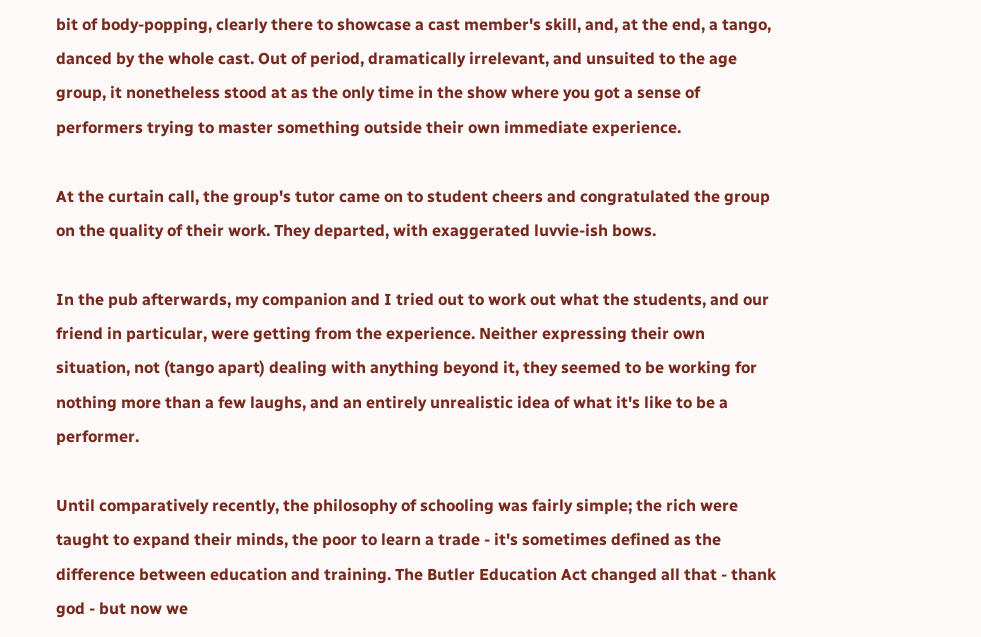bit of body-popping, clearly there to showcase a cast member's skill, and, at the end, a tango, danced by the whole cast. Out of period, dramatically irrelevant, and unsuited to the age group, it nonetheless stood at as the only time in the show where you got a sense of performers trying to master something outside their own immediate experience.

At the curtain call, the group's tutor came on to student cheers and congratulated the group on the quality of their work. They departed, with exaggerated luvvie-ish bows.

In the pub afterwards, my companion and I tried out to work out what the students, and our friend in particular, were getting from the experience. Neither expressing their own situation, not (tango apart) dealing with anything beyond it, they seemed to be working for nothing more than a few laughs, and an entirely unrealistic idea of what it's like to be a performer.

Until comparatively recently, the philosophy of schooling was fairly simple; the rich were taught to expand their minds, the poor to learn a trade - it's sometimes defined as the difference between education and training. The Butler Education Act changed all that - thank god - but now we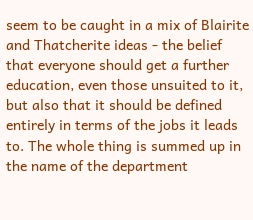seem to be caught in a mix of Blairite and Thatcherite ideas - the belief that everyone should get a further education, even those unsuited to it, but also that it should be defined entirely in terms of the jobs it leads to. The whole thing is summed up in the name of the department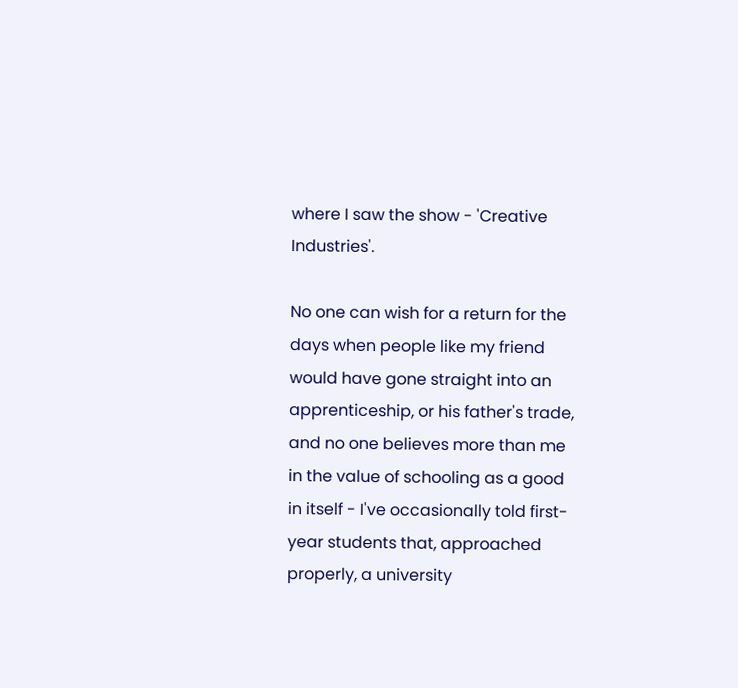where I saw the show - 'Creative Industries'.

No one can wish for a return for the days when people like my friend would have gone straight into an apprenticeship, or his father's trade, and no one believes more than me in the value of schooling as a good in itself - I've occasionally told first-year students that, approached properly, a university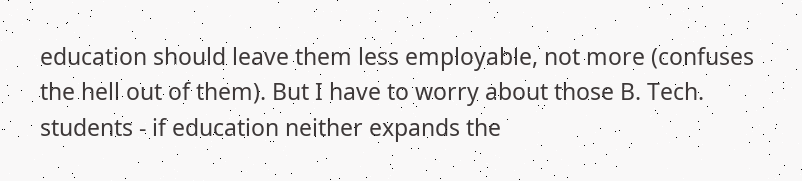education should leave them less employable, not more (confuses the hell out of them). But I have to worry about those B. Tech. students - if education neither expands the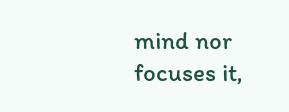mind nor focuses it,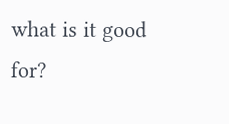what is it good for?